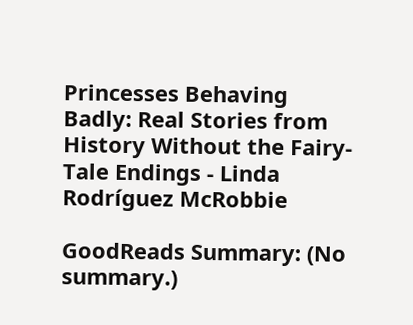Princesses Behaving Badly: Real Stories from History Without the Fairy-Tale Endings - Linda Rodríguez McRobbie

GoodReads Summary: (No summary.)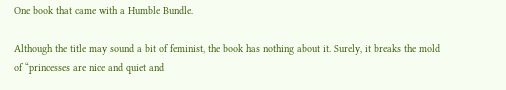One book that came with a Humble Bundle.

Although the title may sound a bit of feminist, the book has nothing about it. Surely, it breaks the mold of “princesses are nice and quiet and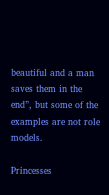beautiful and a man saves them in the end”, but some of the examples are not role models.

Princesses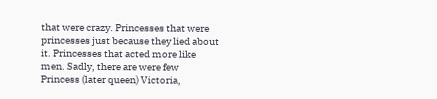that were crazy. Princesses that were princesses just because they lied about it. Princesses that acted more like men. Sadly, there are were few Princess (later queen) Victoria,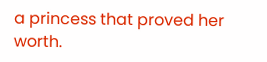a princess that proved her worth.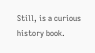Still, is a curious history book.